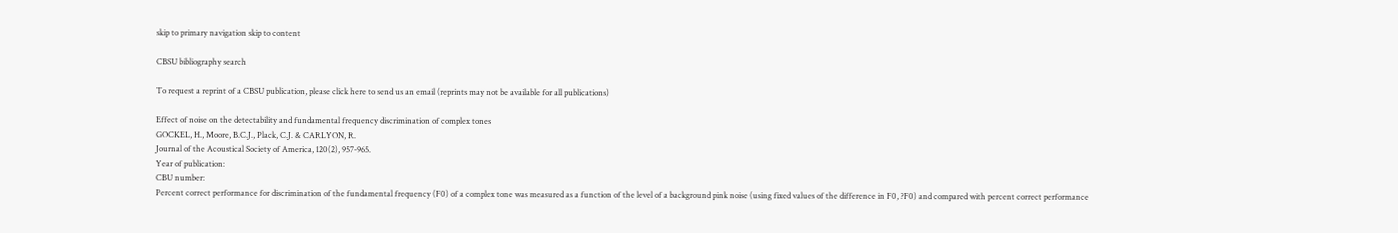skip to primary navigation skip to content

CBSU bibliography search

To request a reprint of a CBSU publication, please click here to send us an email (reprints may not be available for all publications)

Effect of noise on the detectability and fundamental frequency discrimination of complex tones
GOCKEL, H., Moore, B.C.J., Plack, C.J. & CARLYON, R.
Journal of the Acoustical Society of America, 120(2), 957-965.
Year of publication:
CBU number:
Percent correct performance for discrimination of the fundamental frequency (F0) of a complex tone was measured as a function of the level of a background pink noise (using fixed values of the difference in F0, ?F0) and compared with percent correct performance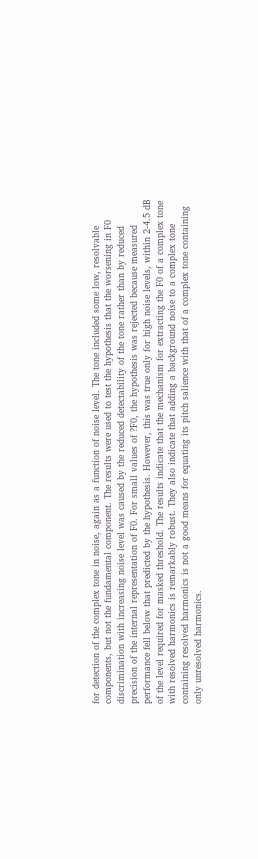for detection of the complex tone in noise, again as a function of noise level. The tone included some low, resolvable components, but not the fundamental component. The results were used to test the hypothesis that the worsening in F0 discrimination with increasing noise level was caused by the reduced detectability of the tone rather than by reduced precision of the internal representation of F0. For small values of ?F0, the hypothesis was rejected because measured performance fell below that predicted by the hypothesis. However, this was true only for high noise levels, within 2-4.5 dB of the level required for masked threshold. The results indicate that the mechanism for extracting the F0 of a complex tone with resolved harmonics is remarkably robust. They also indicate that adding a background noise to a complex tone containing resolved harmonics is not a good means for equating its pitch salience with that of a complex tone containing only unresolved harmonics.